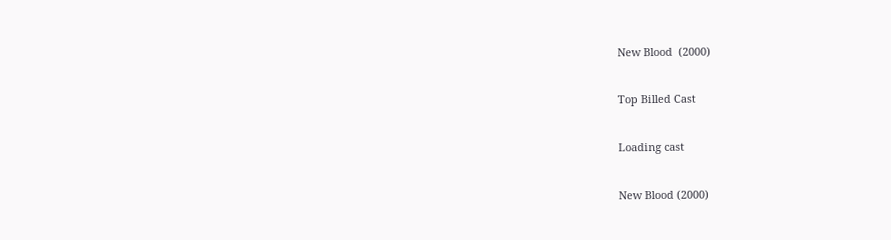New Blood  (2000)

Top Billed Cast

Loading cast

New Blood (2000)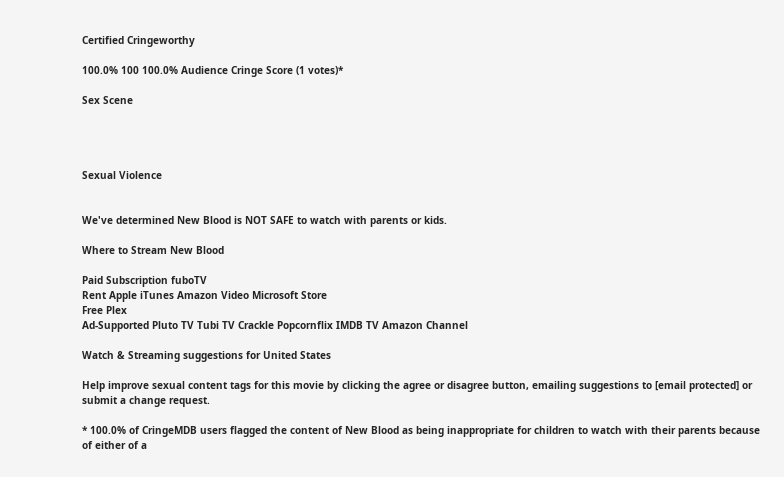Certified Cringeworthy

100.0% 100 100.0% Audience Cringe Score (1 votes)*

Sex Scene




Sexual Violence


We've determined New Blood is NOT SAFE to watch with parents or kids.

Where to Stream New Blood

Paid Subscription fuboTV
Rent Apple iTunes Amazon Video Microsoft Store
Free Plex
Ad-Supported Pluto TV Tubi TV Crackle Popcornflix IMDB TV Amazon Channel

Watch & Streaming suggestions for United States

Help improve sexual content tags for this movie by clicking the agree or disagree button, emailing suggestions to [email protected] or submit a change request.

* 100.0% of CringeMDB users flagged the content of New Blood as being inappropriate for children to watch with their parents because of either of a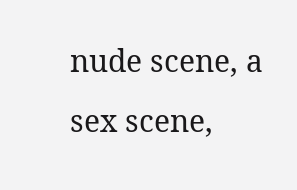nude scene, a sex scene,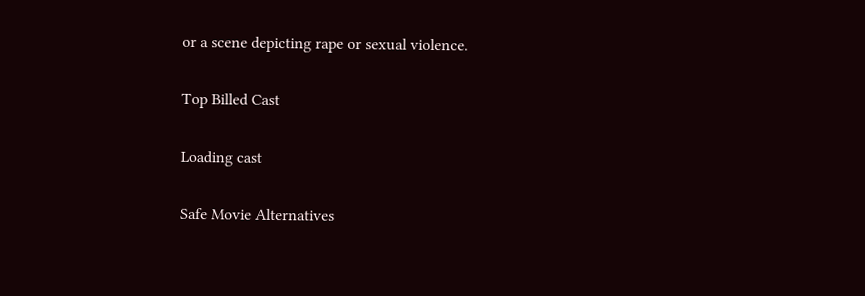or a scene depicting rape or sexual violence.

Top Billed Cast

Loading cast

Safe Movie Alternatives